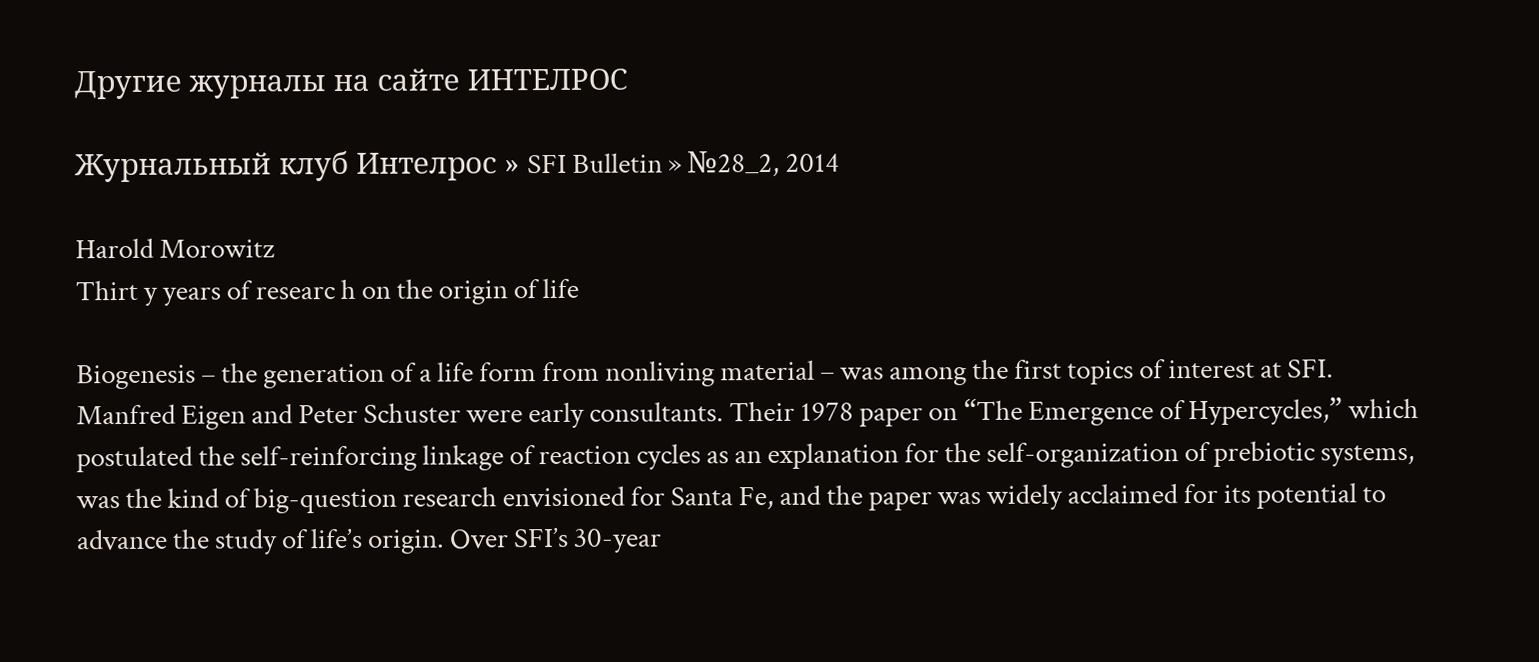Другие журналы на сайте ИНТЕЛРОС

Журнальный клуб Интелрос » SFI Bulletin » №28_2, 2014

Harold Morowitz
Thirt y years of researc h on the origin of life

Biogenesis – the generation of a life form from nonliving material – was among the first topics of interest at SFI. Manfred Eigen and Peter Schuster were early consultants. Their 1978 paper on “The Emergence of Hypercycles,” which postulated the self-reinforcing linkage of reaction cycles as an explanation for the self-organization of prebiotic systems, was the kind of big-question research envisioned for Santa Fe, and the paper was widely acclaimed for its potential to advance the study of life’s origin. Over SFI’s 30-year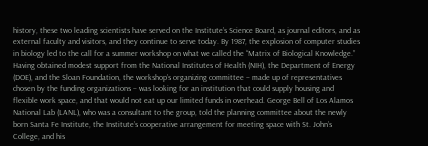history, these two leading scientists have served on the Institute’s Science Board, as journal editors, and as external faculty and visitors, and they continue to serve today. By 1987, the explosion of computer studies in biology led to the call for a summer workshop on what we called the “Matrix of Biological Knowledge.” Having obtained modest support from the National Institutes of Health (NIH), the Department of Energy (DOE), and the Sloan Foundation, the workshop’s organizing committee – made up of representatives chosen by the funding organizations – was looking for an institution that could supply housing and flexible work space, and that would not eat up our limited funds in overhead. George Bell of Los Alamos National Lab (LANL), who was a consultant to the group, told the planning committee about the newly born Santa Fe Institute, the Institute’s cooperative arrangement for meeting space with St. John’s College, and his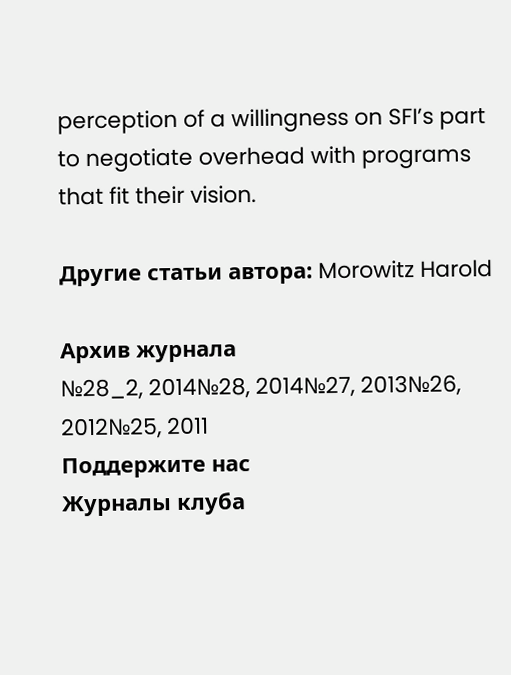perception of a willingness on SFI’s part to negotiate overhead with programs that fit their vision.

Другие статьи автора: Morowitz Harold

Архив журнала
№28_2, 2014№28, 2014№27, 2013№26, 2012№25, 2011
Поддержите нас
Журналы клуба